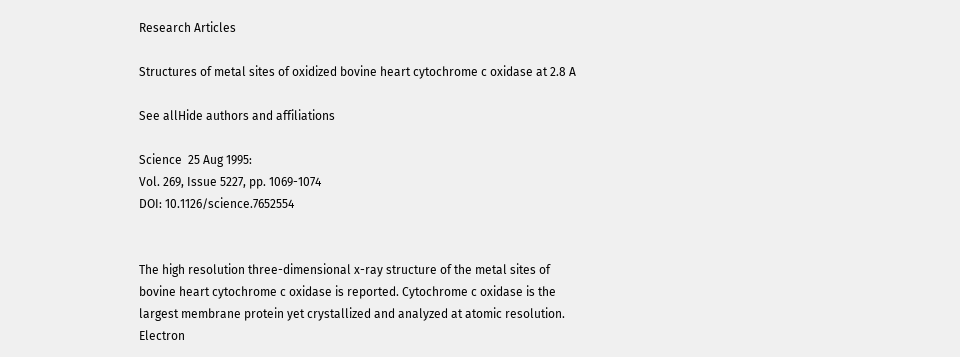Research Articles

Structures of metal sites of oxidized bovine heart cytochrome c oxidase at 2.8 A

See allHide authors and affiliations

Science  25 Aug 1995:
Vol. 269, Issue 5227, pp. 1069-1074
DOI: 10.1126/science.7652554


The high resolution three-dimensional x-ray structure of the metal sites of bovine heart cytochrome c oxidase is reported. Cytochrome c oxidase is the largest membrane protein yet crystallized and analyzed at atomic resolution. Electron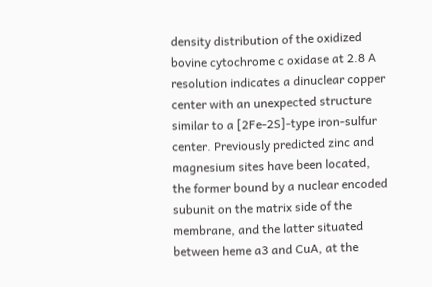density distribution of the oxidized bovine cytochrome c oxidase at 2.8 A resolution indicates a dinuclear copper center with an unexpected structure similar to a [2Fe-2S]-type iron-sulfur center. Previously predicted zinc and magnesium sites have been located, the former bound by a nuclear encoded subunit on the matrix side of the membrane, and the latter situated between heme a3 and CuA, at the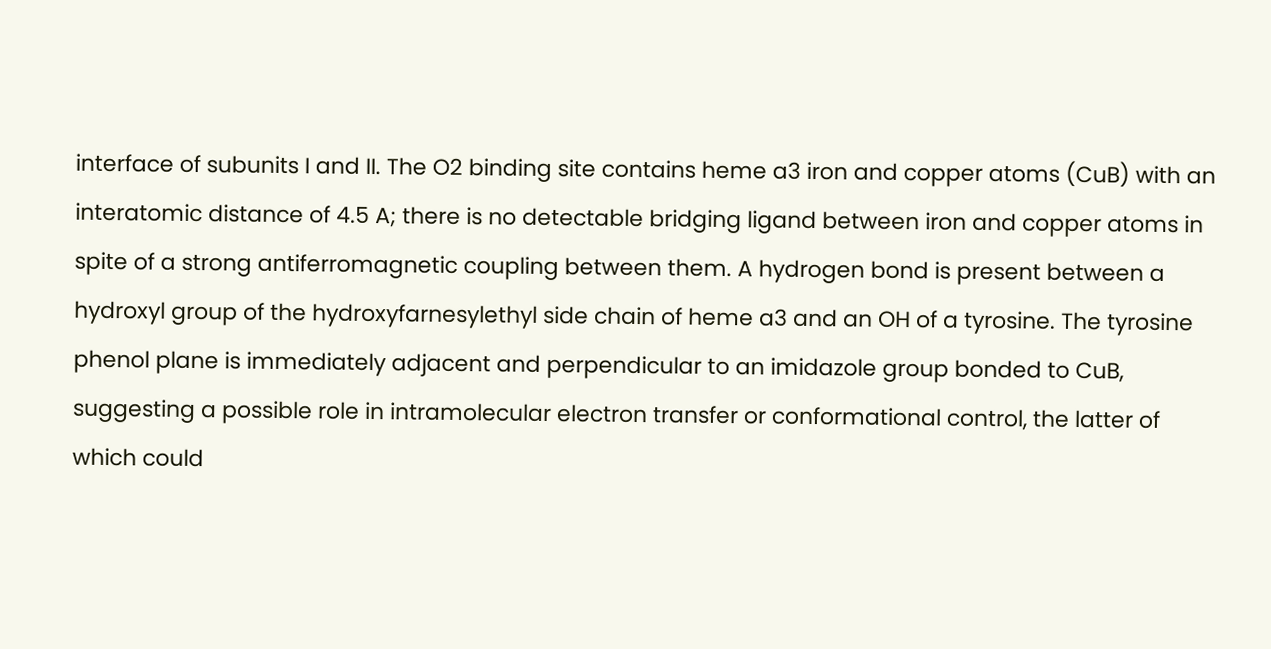interface of subunits I and II. The O2 binding site contains heme a3 iron and copper atoms (CuB) with an interatomic distance of 4.5 A; there is no detectable bridging ligand between iron and copper atoms in spite of a strong antiferromagnetic coupling between them. A hydrogen bond is present between a hydroxyl group of the hydroxyfarnesylethyl side chain of heme a3 and an OH of a tyrosine. The tyrosine phenol plane is immediately adjacent and perpendicular to an imidazole group bonded to CuB, suggesting a possible role in intramolecular electron transfer or conformational control, the latter of which could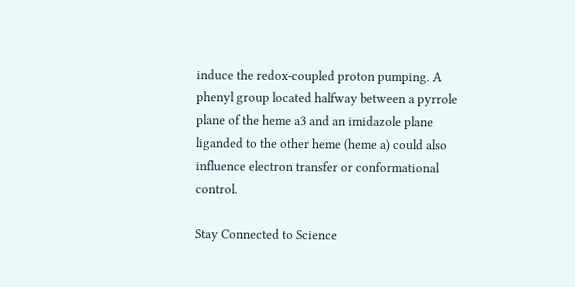induce the redox-coupled proton pumping. A phenyl group located halfway between a pyrrole plane of the heme a3 and an imidazole plane liganded to the other heme (heme a) could also influence electron transfer or conformational control.

Stay Connected to Science